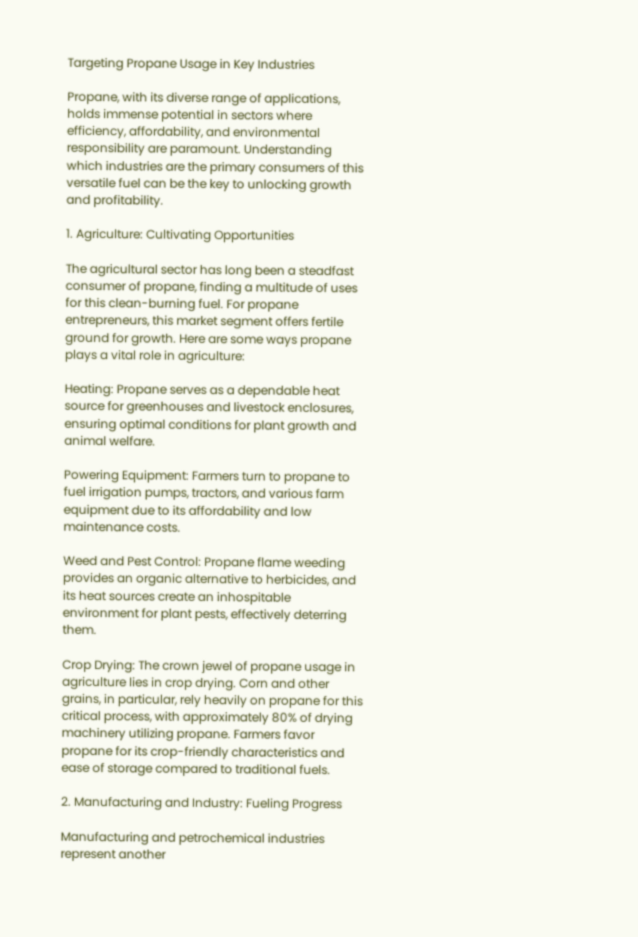Targeting Propane Usage in Key Industries

Propane, with its diverse range of applications, holds immense potential in sectors where efficiency, affordability, and environmental responsibility are paramount. Understanding which industries are the primary consumers of this versatile fuel can be the key to unlocking growth and profitability.

1. Agriculture: Cultivating Opportunities

The agricultural sector has long been a steadfast consumer of propane, finding a multitude of uses for this clean-burning fuel. For propane entrepreneurs, this market segment offers fertile ground for growth. Here are some ways propane plays a vital role in agriculture:

Heating: Propane serves as a dependable heat source for greenhouses and livestock enclosures, ensuring optimal conditions for plant growth and animal welfare.

Powering Equipment: Farmers turn to propane to fuel irrigation pumps, tractors, and various farm equipment due to its affordability and low maintenance costs.

Weed and Pest Control: Propane flame weeding provides an organic alternative to herbicides, and its heat sources create an inhospitable environment for plant pests, effectively deterring them.

Crop Drying: The crown jewel of propane usage in agriculture lies in crop drying. Corn and other grains, in particular, rely heavily on propane for this critical process, with approximately 80% of drying machinery utilizing propane. Farmers favor propane for its crop-friendly characteristics and ease of storage compared to traditional fuels.

2. Manufacturing and Industry: Fueling Progress

Manufacturing and petrochemical industries represent another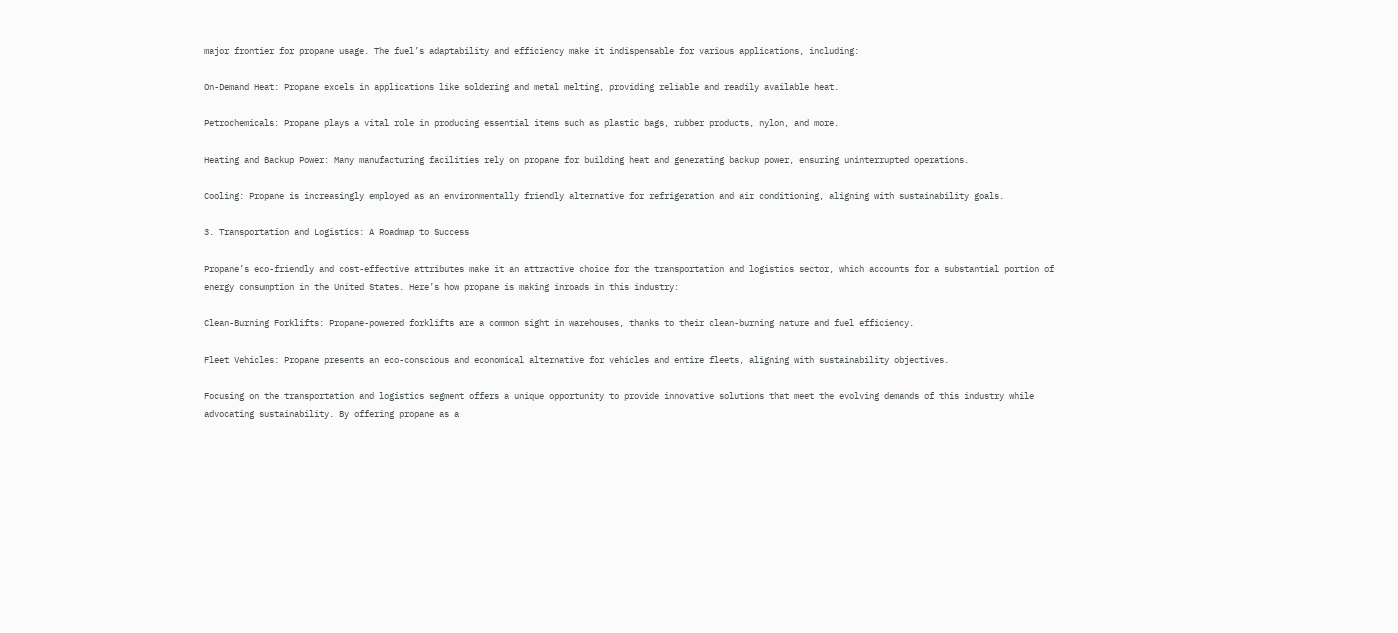major frontier for propane usage. The fuel’s adaptability and efficiency make it indispensable for various applications, including:

On-Demand Heat: Propane excels in applications like soldering and metal melting, providing reliable and readily available heat.

Petrochemicals: Propane plays a vital role in producing essential items such as plastic bags, rubber products, nylon, and more.

Heating and Backup Power: Many manufacturing facilities rely on propane for building heat and generating backup power, ensuring uninterrupted operations.

Cooling: Propane is increasingly employed as an environmentally friendly alternative for refrigeration and air conditioning, aligning with sustainability goals.

3. Transportation and Logistics: A Roadmap to Success

Propane’s eco-friendly and cost-effective attributes make it an attractive choice for the transportation and logistics sector, which accounts for a substantial portion of energy consumption in the United States. Here’s how propane is making inroads in this industry:

Clean-Burning Forklifts: Propane-powered forklifts are a common sight in warehouses, thanks to their clean-burning nature and fuel efficiency.

Fleet Vehicles: Propane presents an eco-conscious and economical alternative for vehicles and entire fleets, aligning with sustainability objectives.

Focusing on the transportation and logistics segment offers a unique opportunity to provide innovative solutions that meet the evolving demands of this industry while advocating sustainability. By offering propane as a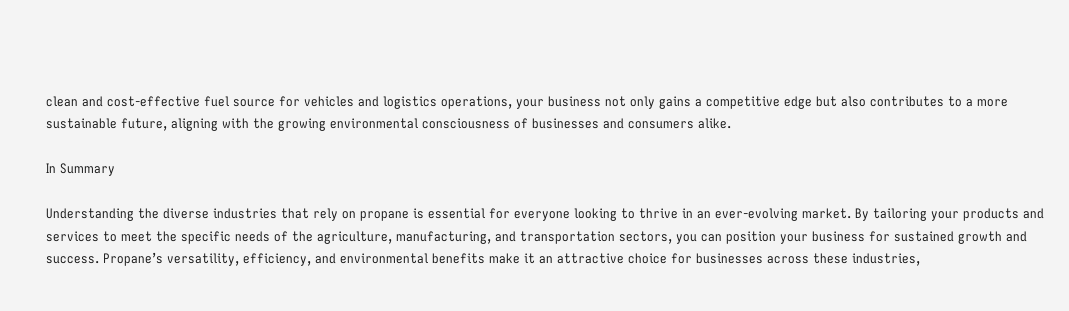clean and cost-effective fuel source for vehicles and logistics operations, your business not only gains a competitive edge but also contributes to a more sustainable future, aligning with the growing environmental consciousness of businesses and consumers alike.

In Summary

Understanding the diverse industries that rely on propane is essential for everyone looking to thrive in an ever-evolving market. By tailoring your products and services to meet the specific needs of the agriculture, manufacturing, and transportation sectors, you can position your business for sustained growth and success. Propane’s versatility, efficiency, and environmental benefits make it an attractive choice for businesses across these industries,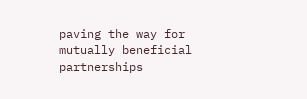paving the way for mutually beneficial partnerships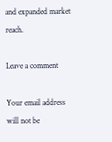and expanded market reach.

Leave a comment

Your email address will not be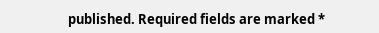published. Required fields are marked *